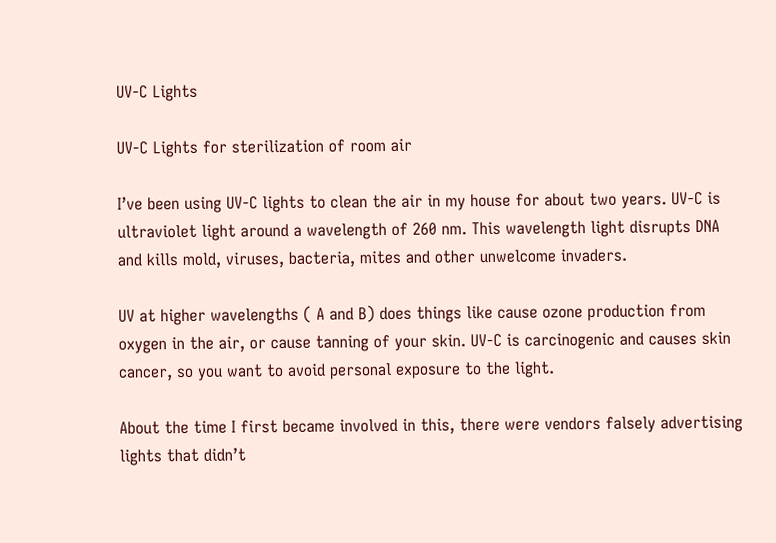UV-C Lights

UV-C Lights for sterilization of room air

I’ve been using UV-C lights to clean the air in my house for about two years. UV-C is ultraviolet light around a wavelength of 260 nm. This wavelength light disrupts DNA and kills mold, viruses, bacteria, mites and other unwelcome invaders.

UV at higher wavelengths ( A and B) does things like cause ozone production from oxygen in the air, or cause tanning of your skin. UV-C is carcinogenic and causes skin cancer, so you want to avoid personal exposure to the light.

About the time I first became involved in this, there were vendors falsely advertising lights that didn’t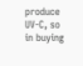produce UV-C, so in buying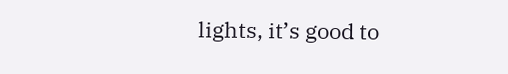lights, it’s good to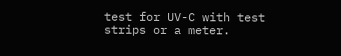test for UV-C with test strips or a meter.